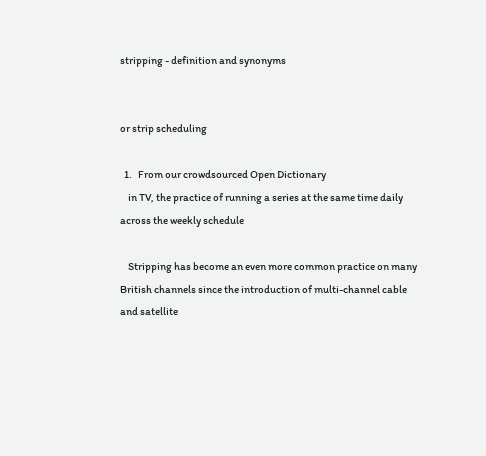stripping - definition and synonyms


or strip scheduling

  1.   From our crowdsourced Open Dictionary
    in TV, the practice of running a series at the same time daily across the weekly schedule

    Stripping has become an even more common practice on many British channels since the introduction of multi-channel cable and satellite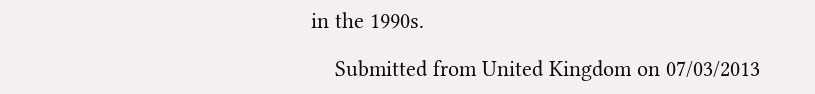in the 1990s.

    Submitted from United Kingdom on 07/03/2013